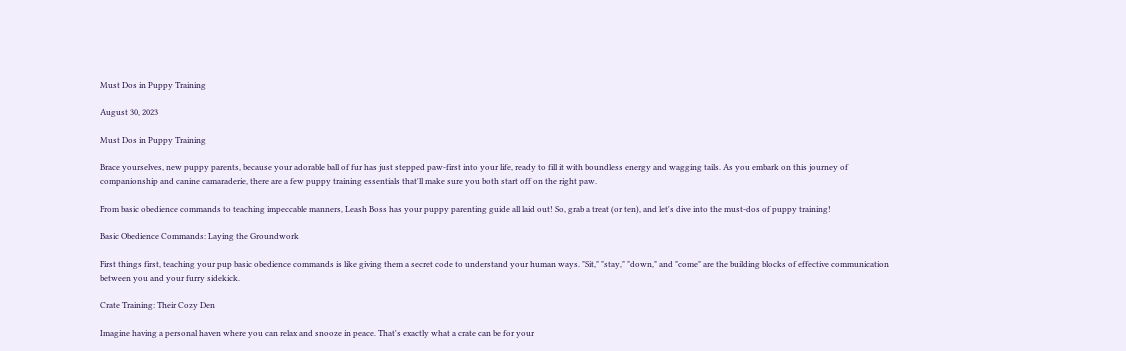Must Dos in Puppy Training

August 30, 2023

Must Dos in Puppy Training

Brace yourselves, new puppy parents, because your adorable ball of fur has just stepped paw-first into your life, ready to fill it with boundless energy and wagging tails. As you embark on this journey of companionship and canine camaraderie, there are a few puppy training essentials that'll make sure you both start off on the right paw.

From basic obedience commands to teaching impeccable manners, Leash Boss has your puppy parenting guide all laid out! So, grab a treat (or ten), and let's dive into the must-dos of puppy training!

Basic Obedience Commands: Laying the Groundwork

First things first, teaching your pup basic obedience commands is like giving them a secret code to understand your human ways. "Sit," "stay," "down," and "come" are the building blocks of effective communication between you and your furry sidekick.

Crate Training: Their Cozy Den

Imagine having a personal haven where you can relax and snooze in peace. That's exactly what a crate can be for your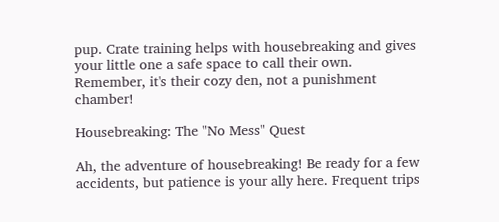pup. Crate training helps with housebreaking and gives your little one a safe space to call their own. Remember, it's their cozy den, not a punishment chamber!

Housebreaking: The "No Mess" Quest

Ah, the adventure of housebreaking! Be ready for a few accidents, but patience is your ally here. Frequent trips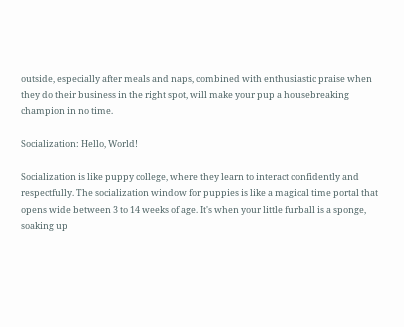outside, especially after meals and naps, combined with enthusiastic praise when they do their business in the right spot, will make your pup a housebreaking champion in no time.

Socialization: Hello, World!

Socialization is like puppy college, where they learn to interact confidently and respectfully. The socialization window for puppies is like a magical time portal that opens wide between 3 to 14 weeks of age. It's when your little furball is a sponge, soaking up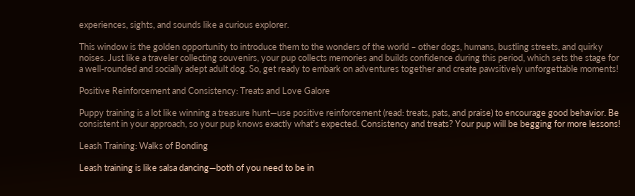experiences, sights, and sounds like a curious explorer.

This window is the golden opportunity to introduce them to the wonders of the world – other dogs, humans, bustling streets, and quirky noises. Just like a traveler collecting souvenirs, your pup collects memories and builds confidence during this period, which sets the stage for a well-rounded and socially adept adult dog. So, get ready to embark on adventures together and create pawsitively unforgettable moments!

Positive Reinforcement and Consistency: Treats and Love Galore

Puppy training is a lot like winning a treasure hunt—use positive reinforcement (read: treats, pats, and praise) to encourage good behavior. Be consistent in your approach, so your pup knows exactly what's expected. Consistency and treats? Your pup will be begging for more lessons!

Leash Training: Walks of Bonding

Leash training is like salsa dancing—both of you need to be in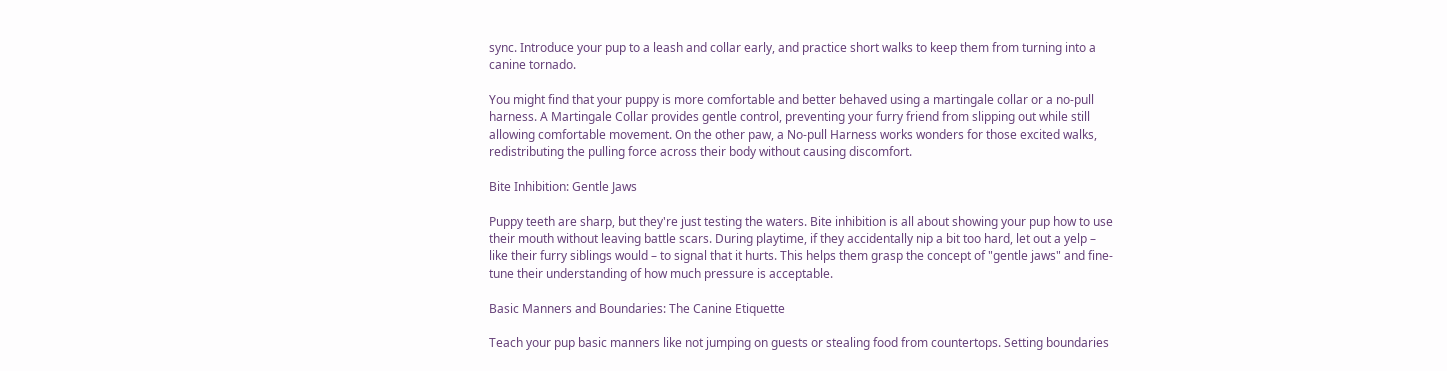sync. Introduce your pup to a leash and collar early, and practice short walks to keep them from turning into a canine tornado.

You might find that your puppy is more comfortable and better behaved using a martingale collar or a no-pull harness. A Martingale Collar provides gentle control, preventing your furry friend from slipping out while still allowing comfortable movement. On the other paw, a No-pull Harness works wonders for those excited walks, redistributing the pulling force across their body without causing discomfort.

Bite Inhibition: Gentle Jaws

Puppy teeth are sharp, but they're just testing the waters. Bite inhibition is all about showing your pup how to use their mouth without leaving battle scars. During playtime, if they accidentally nip a bit too hard, let out a yelp – like their furry siblings would – to signal that it hurts. This helps them grasp the concept of "gentle jaws" and fine-tune their understanding of how much pressure is acceptable.

Basic Manners and Boundaries: The Canine Etiquette

Teach your pup basic manners like not jumping on guests or stealing food from countertops. Setting boundaries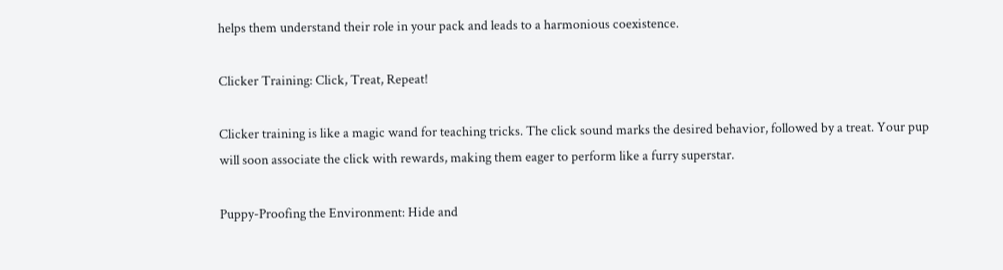helps them understand their role in your pack and leads to a harmonious coexistence.

Clicker Training: Click, Treat, Repeat!

Clicker training is like a magic wand for teaching tricks. The click sound marks the desired behavior, followed by a treat. Your pup will soon associate the click with rewards, making them eager to perform like a furry superstar.

Puppy-Proofing the Environment: Hide and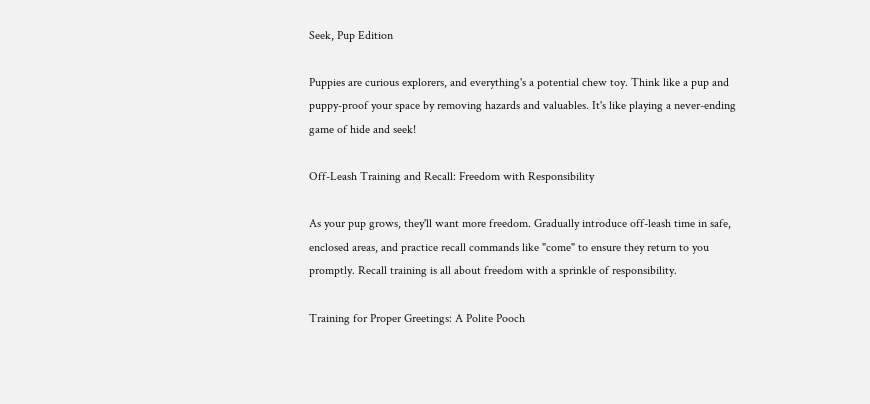Seek, Pup Edition

Puppies are curious explorers, and everything's a potential chew toy. Think like a pup and puppy-proof your space by removing hazards and valuables. It's like playing a never-ending game of hide and seek!

Off-Leash Training and Recall: Freedom with Responsibility

As your pup grows, they'll want more freedom. Gradually introduce off-leash time in safe, enclosed areas, and practice recall commands like "come" to ensure they return to you promptly. Recall training is all about freedom with a sprinkle of responsibility.

Training for Proper Greetings: A Polite Pooch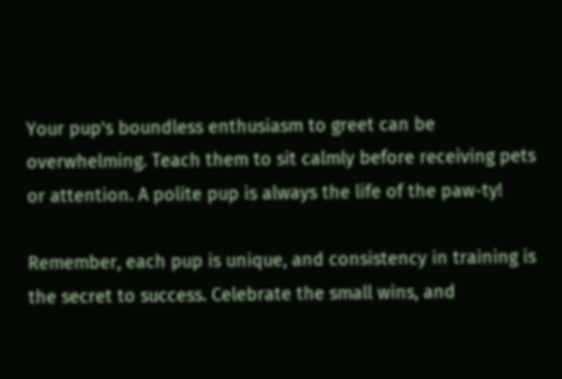Your pup's boundless enthusiasm to greet can be overwhelming. Teach them to sit calmly before receiving pets or attention. A polite pup is always the life of the paw-ty!

Remember, each pup is unique, and consistency in training is the secret to success. Celebrate the small wins, and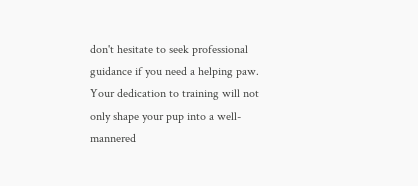don't hesitate to seek professional guidance if you need a helping paw. Your dedication to training will not only shape your pup into a well-mannered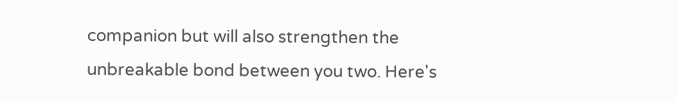companion but will also strengthen the unbreakable bond between you two. Here's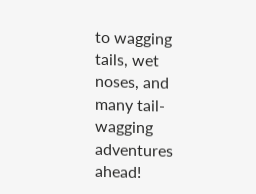to wagging tails, wet noses, and many tail-wagging adventures ahead!